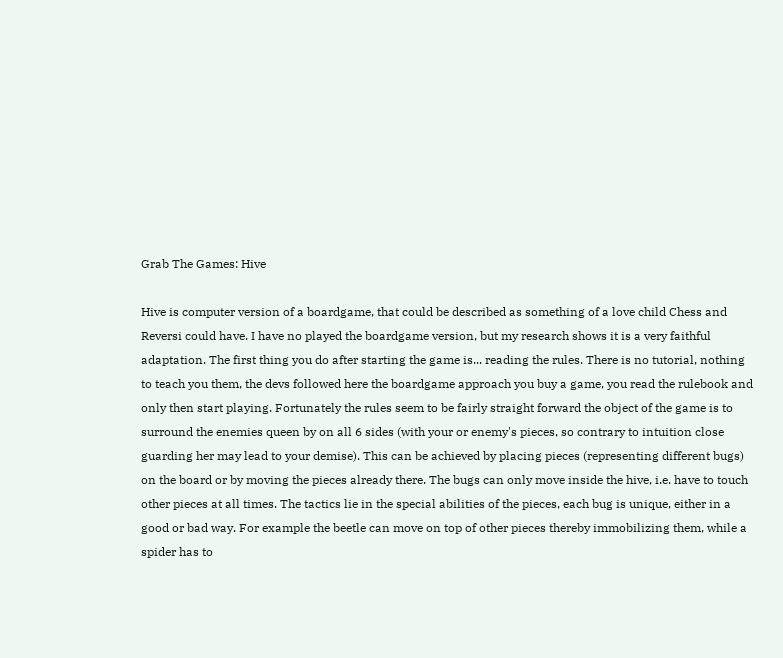Grab The Games: Hive

Hive is computer version of a boardgame, that could be described as something of a love child Chess and Reversi could have. I have no played the boardgame version, but my research shows it is a very faithful adaptation. The first thing you do after starting the game is... reading the rules. There is no tutorial, nothing to teach you them, the devs followed here the boardgame approach you buy a game, you read the rulebook and only then start playing. Fortunately the rules seem to be fairly straight forward the object of the game is to surround the enemies queen by on all 6 sides (with your or enemy's pieces, so contrary to intuition close guarding her may lead to your demise). This can be achieved by placing pieces (representing different bugs) on the board or by moving the pieces already there. The bugs can only move inside the hive, i.e. have to touch other pieces at all times. The tactics lie in the special abilities of the pieces, each bug is unique, either in a good or bad way. For example the beetle can move on top of other pieces thereby immobilizing them, while a spider has to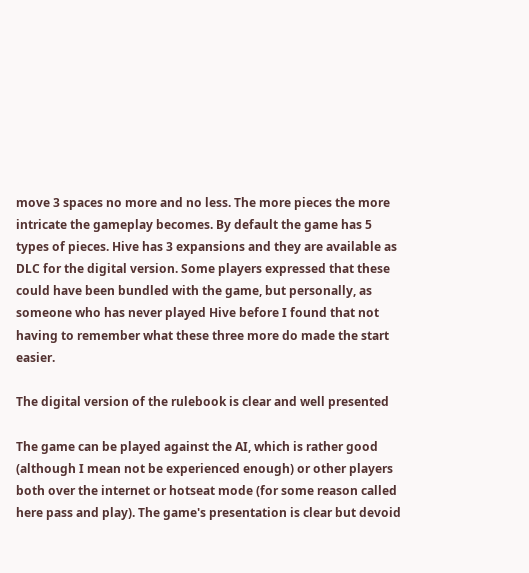move 3 spaces no more and no less. The more pieces the more intricate the gameplay becomes. By default the game has 5 types of pieces. Hive has 3 expansions and they are available as DLC for the digital version. Some players expressed that these could have been bundled with the game, but personally, as someone who has never played Hive before I found that not having to remember what these three more do made the start easier.

The digital version of the rulebook is clear and well presented

The game can be played against the AI, which is rather good (although I mean not be experienced enough) or other players both over the internet or hotseat mode (for some reason called here pass and play). The game's presentation is clear but devoid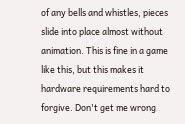of any bells and whistles, pieces slide into place almost without animation. This is fine in a game like this, but this makes it hardware requirements hard to forgive. Don't get me wrong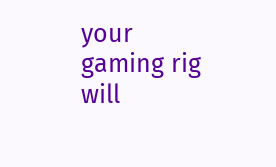your gaming rig will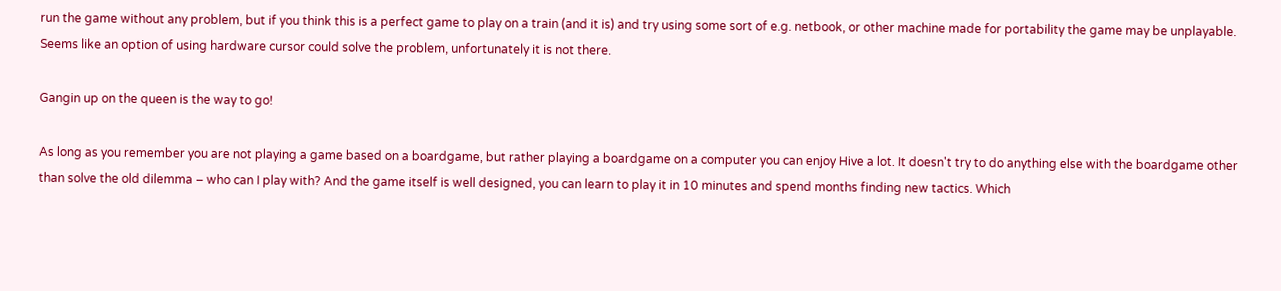run the game without any problem, but if you think this is a perfect game to play on a train (and it is) and try using some sort of e.g. netbook, or other machine made for portability the game may be unplayable. Seems like an option of using hardware cursor could solve the problem, unfortunately it is not there.

Gangin up on the queen is the way to go!

As long as you remember you are not playing a game based on a boardgame, but rather playing a boardgame on a computer you can enjoy Hive a lot. It doesn't try to do anything else with the boardgame other than solve the old dilemma – who can I play with? And the game itself is well designed, you can learn to play it in 10 minutes and spend months finding new tactics. Which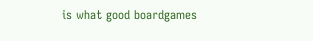is what good boardgames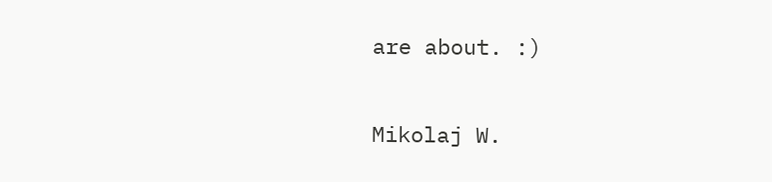are about. :)

Mikolaj W.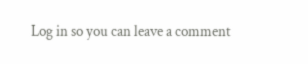Log in so you can leave a comment